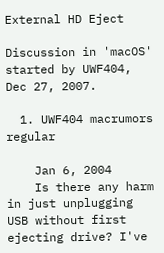External HD Eject

Discussion in 'macOS' started by UWF404, Dec 27, 2007.

  1. UWF404 macrumors regular

    Jan 6, 2004
    Is there any harm in just unplugging USB without first ejecting drive? I've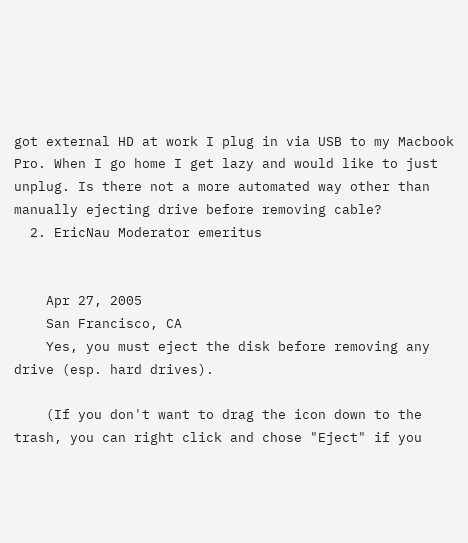got external HD at work I plug in via USB to my Macbook Pro. When I go home I get lazy and would like to just unplug. Is there not a more automated way other than manually ejecting drive before removing cable?
  2. EricNau Moderator emeritus


    Apr 27, 2005
    San Francisco, CA
    Yes, you must eject the disk before removing any drive (esp. hard drives).

    (If you don't want to drag the icon down to the trash, you can right click and chose "Eject" if you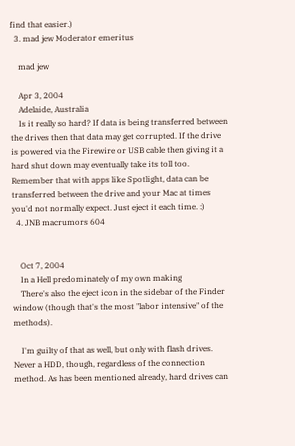find that easier.)
  3. mad jew Moderator emeritus

    mad jew

    Apr 3, 2004
    Adelaide, Australia
    Is it really so hard? If data is being transferred between the drives then that data may get corrupted. If the drive is powered via the Firewire or USB cable then giving it a hard shut down may eventually take its toll too. Remember that with apps like Spotlight, data can be transferred between the drive and your Mac at times you'd not normally expect. Just eject it each time. :)
  4. JNB macrumors 604


    Oct 7, 2004
    In a Hell predominately of my own making
    There's also the eject icon in the sidebar of the Finder window (though that's the most "labor intensive" of the methods).

    I'm guilty of that as well, but only with flash drives. Never a HDD, though, regardless of the connection method. As has been mentioned already, hard drives can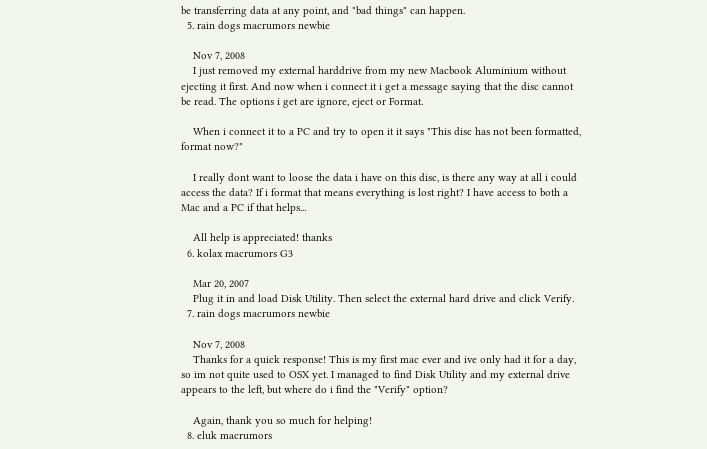be transferring data at any point, and "bad things" can happen.
  5. rain dogs macrumors newbie

    Nov 7, 2008
    I just removed my external harddrive from my new Macbook Aluminium without ejecting it first. And now when i connect it i get a message saying that the disc cannot be read. The options i get are ignore, eject or Format.

    When i connect it to a PC and try to open it it says "This disc has not been formatted, format now?"

    I really dont want to loose the data i have on this disc, is there any way at all i could access the data? If i format that means everything is lost right? I have access to both a Mac and a PC if that helps...

    All help is appreciated! thanks
  6. kolax macrumors G3

    Mar 20, 2007
    Plug it in and load Disk Utility. Then select the external hard drive and click Verify.
  7. rain dogs macrumors newbie

    Nov 7, 2008
    Thanks for a quick response! This is my first mac ever and ive only had it for a day, so im not quite used to OSX yet. I managed to find Disk Utility and my external drive appears to the left, but where do i find the "Verify" option?

    Again, thank you so much for helping!
  8. eluk macrumors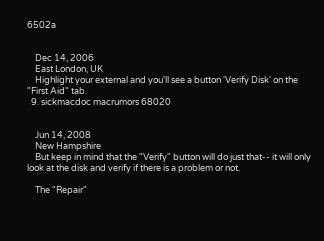6502a


    Dec 14, 2006
    East London, UK
    Highlight your external and you'll see a button 'Verify Disk' on the "First Aid" tab.
  9. sickmacdoc macrumors 68020


    Jun 14, 2008
    New Hampshire
    But keep in mind that the "Verify" button will do just that-- it will only look at the disk and verify if there is a problem or not.

    The "Repair"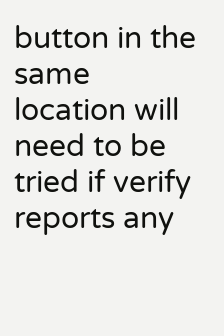button in the same location will need to be tried if verify reports any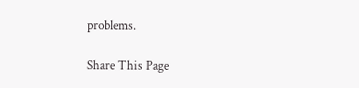problems.

Share This Page